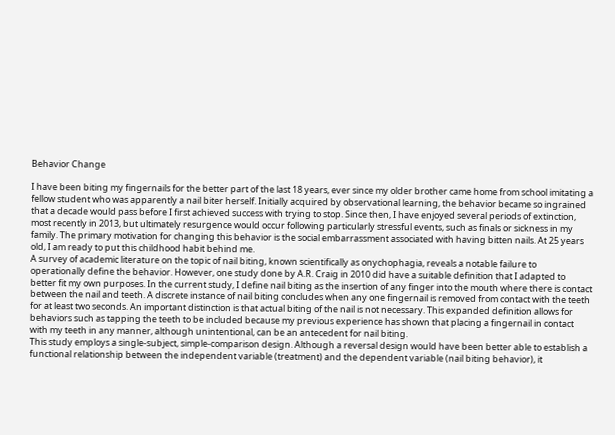Behavior Change

I have been biting my fingernails for the better part of the last 18 years, ever since my older brother came home from school imitating a fellow student who was apparently a nail biter herself. Initially acquired by observational learning, the behavior became so ingrained that a decade would pass before I first achieved success with trying to stop. Since then, I have enjoyed several periods of extinction, most recently in 2013, but ultimately resurgence would occur following particularly stressful events, such as finals or sickness in my family. The primary motivation for changing this behavior is the social embarrassment associated with having bitten nails. At 25 years old, I am ready to put this childhood habit behind me.
A survey of academic literature on the topic of nail biting, known scientifically as onychophagia, reveals a notable failure to operationally define the behavior. However, one study done by A.R. Craig in 2010 did have a suitable definition that I adapted to better fit my own purposes. In the current study, I define nail biting as the insertion of any finger into the mouth where there is contact between the nail and teeth. A discrete instance of nail biting concludes when any one fingernail is removed from contact with the teeth for at least two seconds. An important distinction is that actual biting of the nail is not necessary. This expanded definition allows for behaviors such as tapping the teeth to be included because my previous experience has shown that placing a fingernail in contact with my teeth in any manner, although unintentional, can be an antecedent for nail biting.
This study employs a single-subject, simple-comparison design. Although a reversal design would have been better able to establish a functional relationship between the independent variable (treatment) and the dependent variable (nail biting behavior), it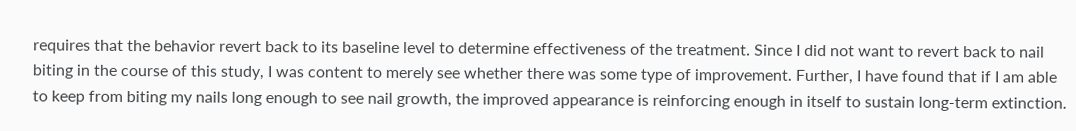requires that the behavior revert back to its baseline level to determine effectiveness of the treatment. Since I did not want to revert back to nail biting in the course of this study, I was content to merely see whether there was some type of improvement. Further, I have found that if I am able to keep from biting my nails long enough to see nail growth, the improved appearance is reinforcing enough in itself to sustain long-term extinction.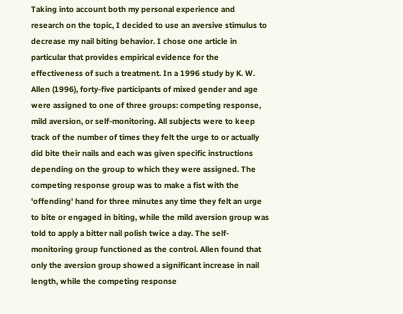Taking into account both my personal experience and research on the topic, I decided to use an aversive stimulus to decrease my nail biting behavior. I chose one article in particular that provides empirical evidence for the effectiveness of such a treatment. In a 1996 study by K. W. Allen (1996), forty-five participants of mixed gender and age were assigned to one of three groups: competing response, mild aversion, or self-monitoring. All subjects were to keep track of the number of times they felt the urge to or actually did bite their nails and each was given specific instructions depending on the group to which they were assigned. The competing response group was to make a fist with the 'offending' hand for three minutes any time they felt an urge to bite or engaged in biting, while the mild aversion group was told to apply a bitter nail polish twice a day. The self-monitoring group functioned as the control. Allen found that only the aversion group showed a significant increase in nail length, while the competing response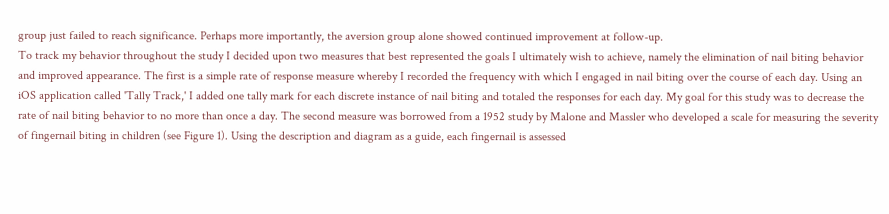group just failed to reach significance. Perhaps more importantly, the aversion group alone showed continued improvement at follow-up.
To track my behavior throughout the study I decided upon two measures that best represented the goals I ultimately wish to achieve, namely the elimination of nail biting behavior and improved appearance. The first is a simple rate of response measure whereby I recorded the frequency with which I engaged in nail biting over the course of each day. Using an iOS application called 'Tally Track,' I added one tally mark for each discrete instance of nail biting and totaled the responses for each day. My goal for this study was to decrease the rate of nail biting behavior to no more than once a day. The second measure was borrowed from a 1952 study by Malone and Massler who developed a scale for measuring the severity of fingernail biting in children (see Figure 1). Using the description and diagram as a guide, each fingernail is assessed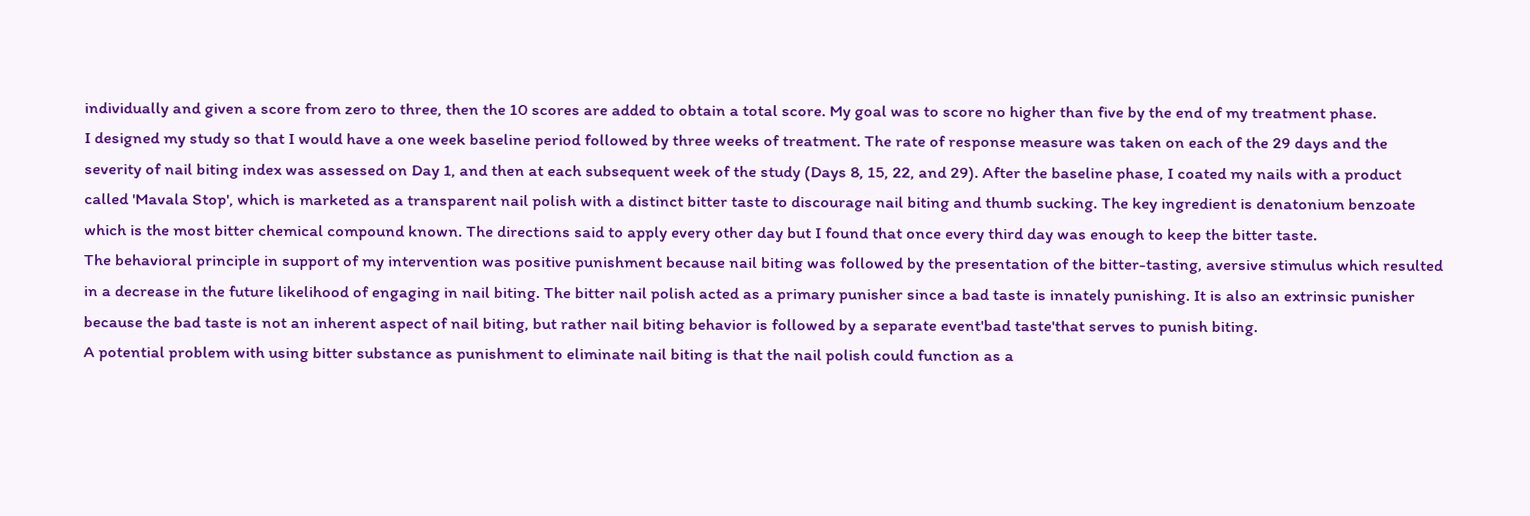individually and given a score from zero to three, then the 10 scores are added to obtain a total score. My goal was to score no higher than five by the end of my treatment phase.
I designed my study so that I would have a one week baseline period followed by three weeks of treatment. The rate of response measure was taken on each of the 29 days and the severity of nail biting index was assessed on Day 1, and then at each subsequent week of the study (Days 8, 15, 22, and 29). After the baseline phase, I coated my nails with a product called 'Mavala Stop', which is marketed as a transparent nail polish with a distinct bitter taste to discourage nail biting and thumb sucking. The key ingredient is denatonium benzoate which is the most bitter chemical compound known. The directions said to apply every other day but I found that once every third day was enough to keep the bitter taste.
The behavioral principle in support of my intervention was positive punishment because nail biting was followed by the presentation of the bitter-tasting, aversive stimulus which resulted in a decrease in the future likelihood of engaging in nail biting. The bitter nail polish acted as a primary punisher since a bad taste is innately punishing. It is also an extrinsic punisher because the bad taste is not an inherent aspect of nail biting, but rather nail biting behavior is followed by a separate event'bad taste'that serves to punish biting.
A potential problem with using bitter substance as punishment to eliminate nail biting is that the nail polish could function as a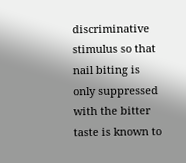discriminative stimulus so that nail biting is only suppressed with the bitter taste is known to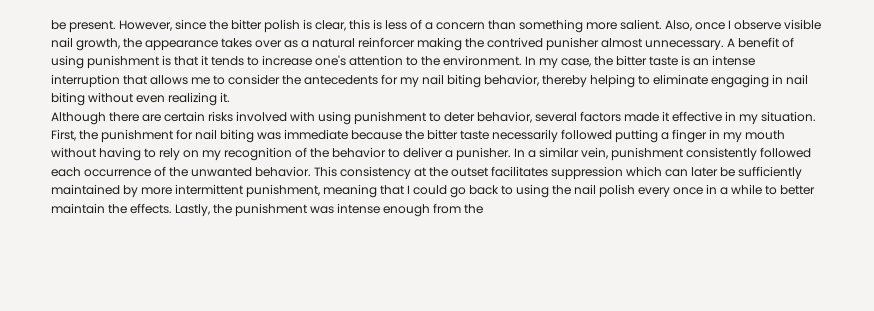be present. However, since the bitter polish is clear, this is less of a concern than something more salient. Also, once I observe visible nail growth, the appearance takes over as a natural reinforcer making the contrived punisher almost unnecessary. A benefit of using punishment is that it tends to increase one's attention to the environment. In my case, the bitter taste is an intense interruption that allows me to consider the antecedents for my nail biting behavior, thereby helping to eliminate engaging in nail biting without even realizing it.
Although there are certain risks involved with using punishment to deter behavior, several factors made it effective in my situation. First, the punishment for nail biting was immediate because the bitter taste necessarily followed putting a finger in my mouth without having to rely on my recognition of the behavior to deliver a punisher. In a similar vein, punishment consistently followed each occurrence of the unwanted behavior. This consistency at the outset facilitates suppression which can later be sufficiently maintained by more intermittent punishment, meaning that I could go back to using the nail polish every once in a while to better maintain the effects. Lastly, the punishment was intense enough from the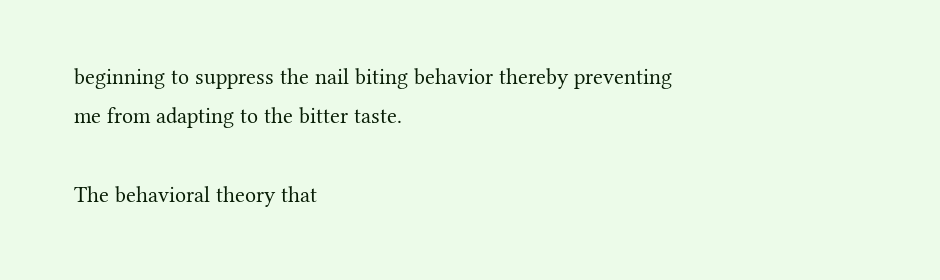beginning to suppress the nail biting behavior thereby preventing me from adapting to the bitter taste.

The behavioral theory that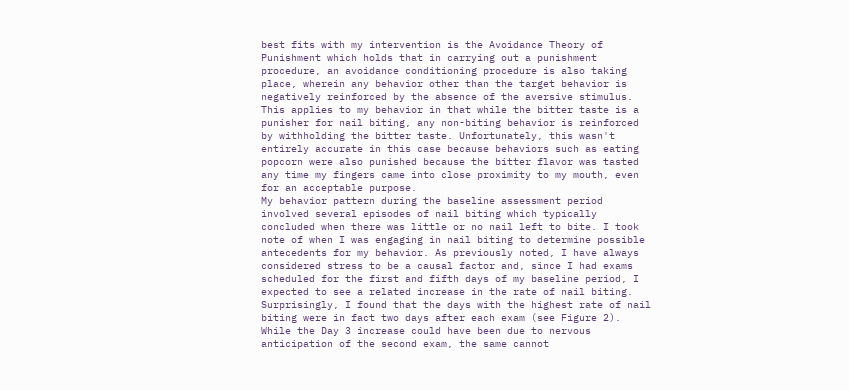best fits with my intervention is the Avoidance Theory of Punishment which holds that in carrying out a punishment procedure, an avoidance conditioning procedure is also taking place, wherein any behavior other than the target behavior is negatively reinforced by the absence of the aversive stimulus. This applies to my behavior in that while the bitter taste is a punisher for nail biting, any non-biting behavior is reinforced by withholding the bitter taste. Unfortunately, this wasn't entirely accurate in this case because behaviors such as eating popcorn were also punished because the bitter flavor was tasted any time my fingers came into close proximity to my mouth, even for an acceptable purpose.
My behavior pattern during the baseline assessment period involved several episodes of nail biting which typically concluded when there was little or no nail left to bite. I took note of when I was engaging in nail biting to determine possible antecedents for my behavior. As previously noted, I have always considered stress to be a causal factor and, since I had exams scheduled for the first and fifth days of my baseline period, I expected to see a related increase in the rate of nail biting. Surprisingly, I found that the days with the highest rate of nail biting were in fact two days after each exam (see Figure 2). While the Day 3 increase could have been due to nervous anticipation of the second exam, the same cannot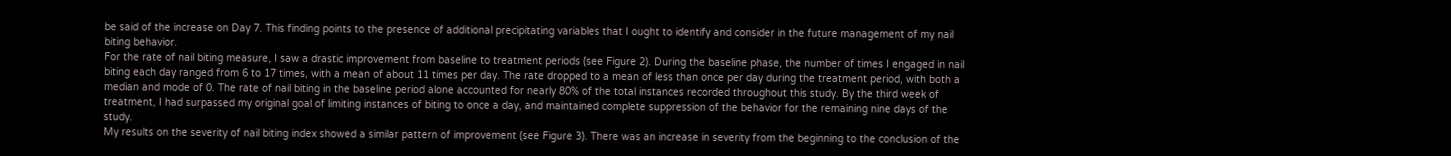be said of the increase on Day 7. This finding points to the presence of additional precipitating variables that I ought to identify and consider in the future management of my nail biting behavior.
For the rate of nail biting measure, I saw a drastic improvement from baseline to treatment periods (see Figure 2). During the baseline phase, the number of times I engaged in nail biting each day ranged from 6 to 17 times, with a mean of about 11 times per day. The rate dropped to a mean of less than once per day during the treatment period, with both a median and mode of 0. The rate of nail biting in the baseline period alone accounted for nearly 80% of the total instances recorded throughout this study. By the third week of treatment, I had surpassed my original goal of limiting instances of biting to once a day, and maintained complete suppression of the behavior for the remaining nine days of the study.
My results on the severity of nail biting index showed a similar pattern of improvement (see Figure 3). There was an increase in severity from the beginning to the conclusion of the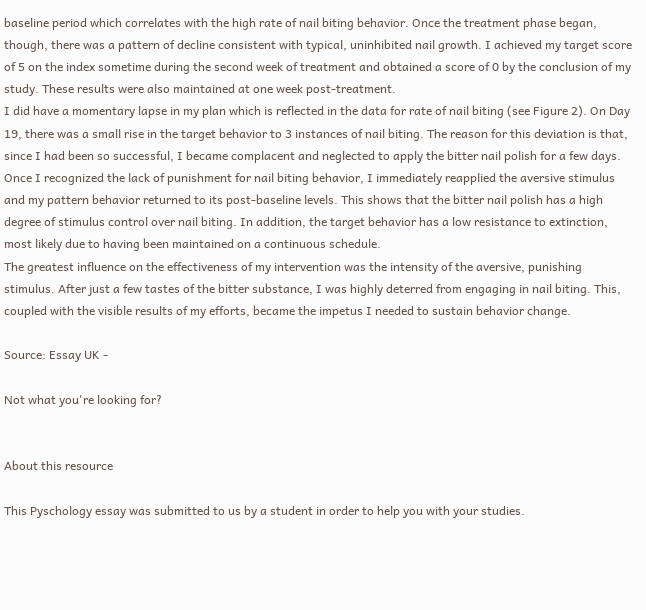baseline period which correlates with the high rate of nail biting behavior. Once the treatment phase began, though, there was a pattern of decline consistent with typical, uninhibited nail growth. I achieved my target score of 5 on the index sometime during the second week of treatment and obtained a score of 0 by the conclusion of my study. These results were also maintained at one week post-treatment.
I did have a momentary lapse in my plan which is reflected in the data for rate of nail biting (see Figure 2). On Day 19, there was a small rise in the target behavior to 3 instances of nail biting. The reason for this deviation is that, since I had been so successful, I became complacent and neglected to apply the bitter nail polish for a few days. Once I recognized the lack of punishment for nail biting behavior, I immediately reapplied the aversive stimulus and my pattern behavior returned to its post-baseline levels. This shows that the bitter nail polish has a high degree of stimulus control over nail biting. In addition, the target behavior has a low resistance to extinction, most likely due to having been maintained on a continuous schedule.
The greatest influence on the effectiveness of my intervention was the intensity of the aversive, punishing stimulus. After just a few tastes of the bitter substance, I was highly deterred from engaging in nail biting. This, coupled with the visible results of my efforts, became the impetus I needed to sustain behavior change.

Source: Essay UK -

Not what you're looking for?


About this resource

This Pyschology essay was submitted to us by a student in order to help you with your studies.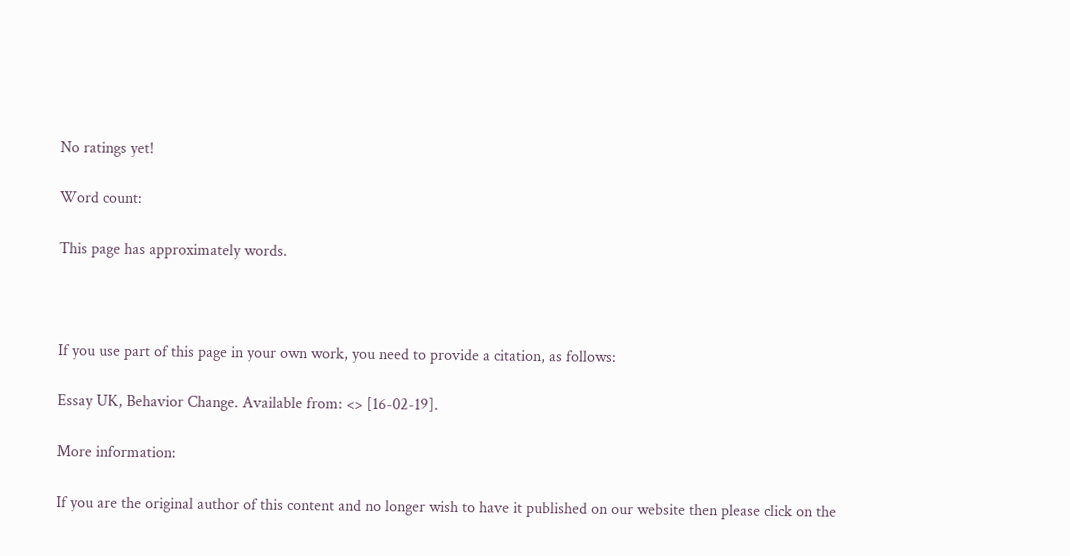No ratings yet!

Word count:

This page has approximately words.



If you use part of this page in your own work, you need to provide a citation, as follows:

Essay UK, Behavior Change. Available from: <> [16-02-19].

More information:

If you are the original author of this content and no longer wish to have it published on our website then please click on the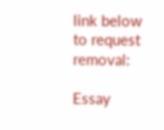link below to request removal:

Essay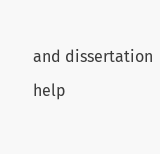and dissertation help